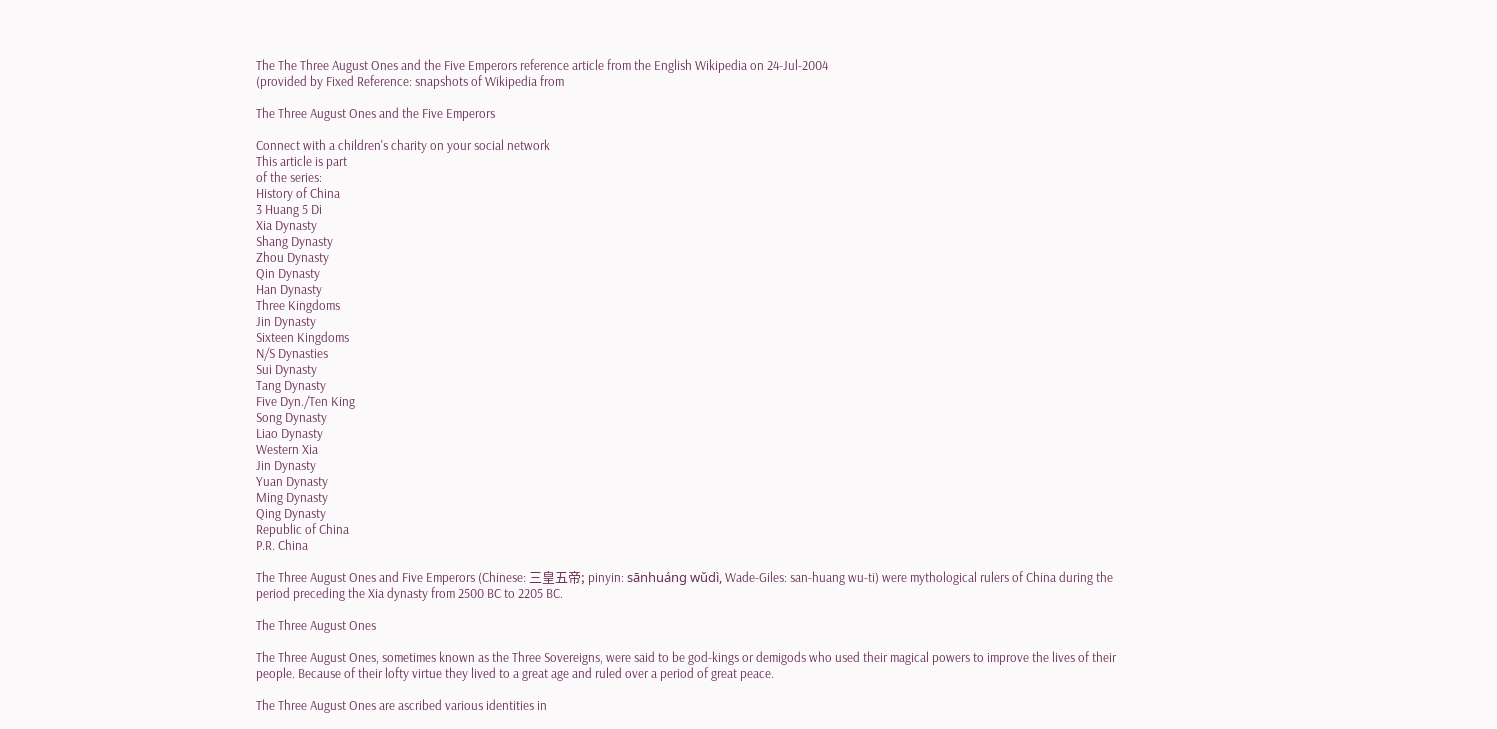The The Three August Ones and the Five Emperors reference article from the English Wikipedia on 24-Jul-2004
(provided by Fixed Reference: snapshots of Wikipedia from

The Three August Ones and the Five Emperors

Connect with a children's charity on your social network
This article is part
of the series:
History of China
3 Huang 5 Di
Xia Dynasty
Shang Dynasty
Zhou Dynasty
Qin Dynasty
Han Dynasty
Three Kingdoms
Jin Dynasty
Sixteen Kingdoms
N/S Dynasties
Sui Dynasty
Tang Dynasty
Five Dyn./Ten King
Song Dynasty
Liao Dynasty
Western Xia
Jin Dynasty
Yuan Dynasty
Ming Dynasty
Qing Dynasty
Republic of China
P.R. China

The Three August Ones and Five Emperors (Chinese: 三皇五帝; pinyin: sānhuáng wǔdì, Wade-Giles: san-huang wu-ti) were mythological rulers of China during the period preceding the Xia dynasty from 2500 BC to 2205 BC.

The Three August Ones

The Three August Ones, sometimes known as the Three Sovereigns, were said to be god-kings or demigods who used their magical powers to improve the lives of their people. Because of their lofty virtue they lived to a great age and ruled over a period of great peace.

The Three August Ones are ascribed various identities in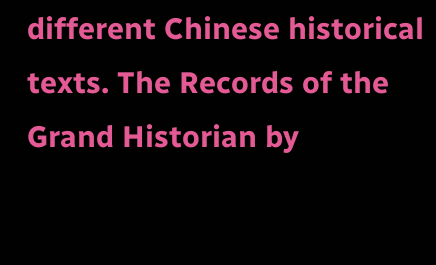different Chinese historical texts. The Records of the Grand Historian by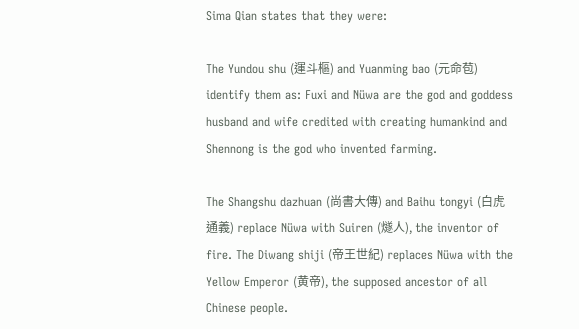Sima Qian states that they were:

The Yundou shu (運斗樞) and Yuanming bao (元命苞) identify them as: Fuxi and Nüwa are the god and goddess husband and wife credited with creating humankind and Shennong is the god who invented farming.

The Shangshu dazhuan (尚書大傳) and Baihu tongyi (白虎通義) replace Nüwa with Suiren (燧人), the inventor of fire. The Diwang shiji (帝王世紀) replaces Nüwa with the Yellow Emperor (黄帝), the supposed ancestor of all Chinese people.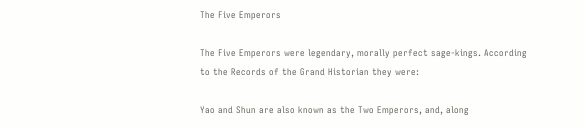The Five Emperors

The Five Emperors were legendary, morally perfect sage-kings. According to the Records of the Grand Historian they were:

Yao and Shun are also known as the Two Emperors, and, along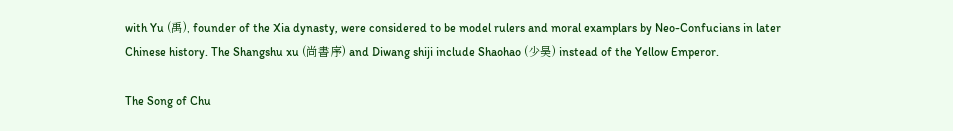with Yu (禹), founder of the Xia dynasty, were considered to be model rulers and moral examplars by Neo-Confucians in later Chinese history. The Shangshu xu (尚書序) and Diwang shiji include Shaohao (少昊) instead of the Yellow Emperor.

The Song of Chu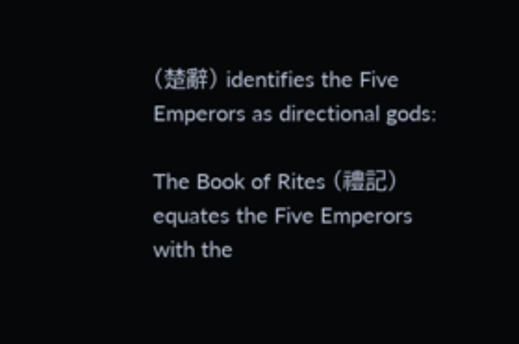(楚辭) identifies the Five Emperors as directional gods:

The Book of Rites (禮記) equates the Five Emperors with the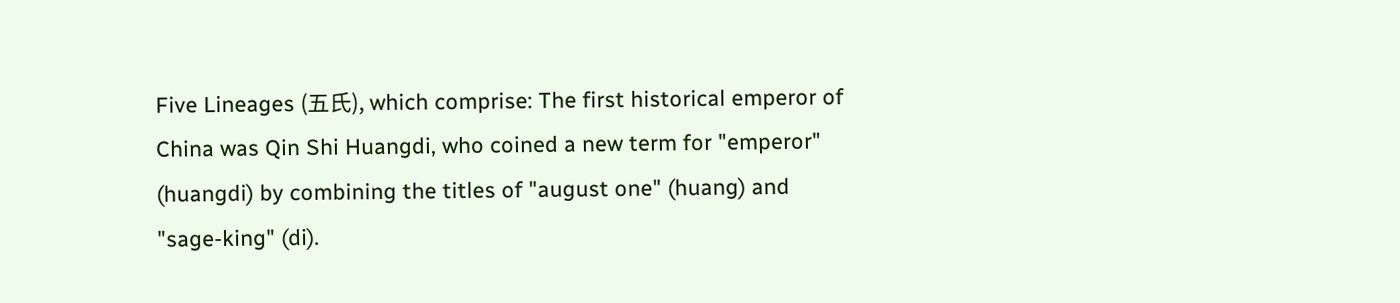Five Lineages (五氏), which comprise: The first historical emperor of China was Qin Shi Huangdi, who coined a new term for "emperor" (huangdi) by combining the titles of "august one" (huang) and "sage-king" (di).